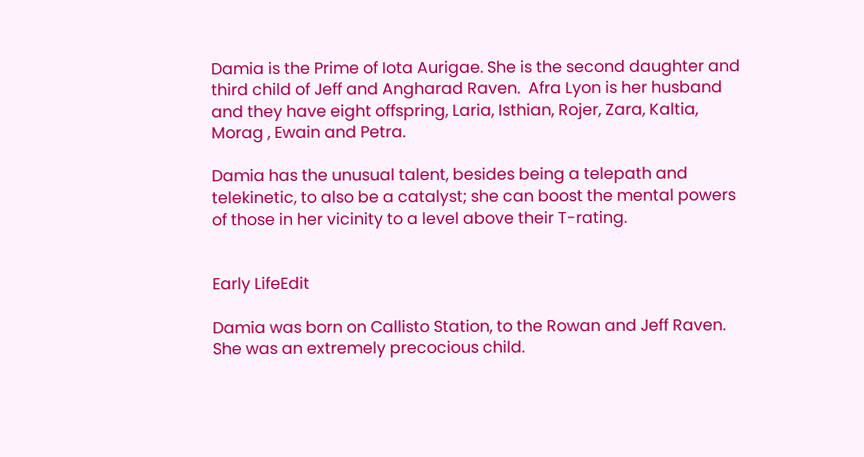Damia is the Prime of Iota Aurigae. She is the second daughter and third child of Jeff and Angharad Raven.  Afra Lyon is her husband and they have eight offspring, Laria, Isthian, Rojer, Zara, Kaltia, Morag , Ewain and Petra.

Damia has the unusual talent, besides being a telepath and telekinetic, to also be a catalyst; she can boost the mental powers of those in her vicinity to a level above their T-rating.


Early LifeEdit

Damia was born on Callisto Station, to the Rowan and Jeff Raven. She was an extremely precocious child.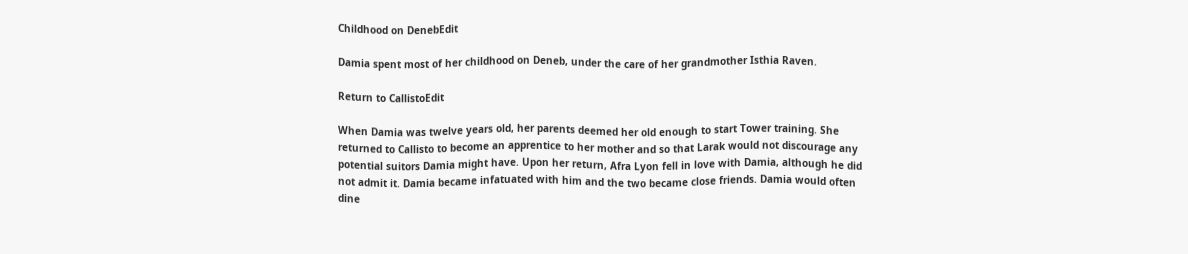Childhood on DenebEdit

Damia spent most of her childhood on Deneb, under the care of her grandmother Isthia Raven.

Return to CallistoEdit

When Damia was twelve years old, her parents deemed her old enough to start Tower training. She returned to Callisto to become an apprentice to her mother and so that Larak would not discourage any potential suitors Damia might have. Upon her return, Afra Lyon fell in love with Damia, although he did not admit it. Damia became infatuated with him and the two became close friends. Damia would often dine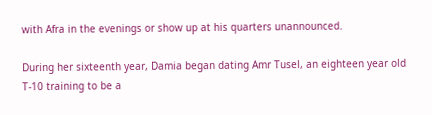with Afra in the evenings or show up at his quarters unannounced.

During her sixteenth year, Damia began dating Amr Tusel, an eighteen year old T-10 training to be a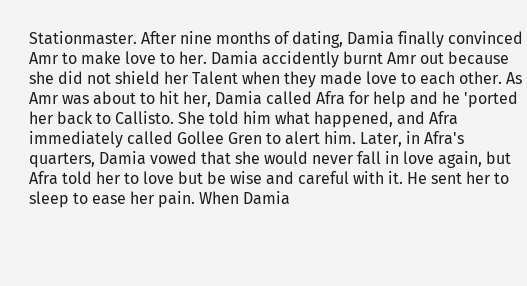Stationmaster. After nine months of dating, Damia finally convinced Amr to make love to her. Damia accidently burnt Amr out because she did not shield her Talent when they made love to each other. As Amr was about to hit her, Damia called Afra for help and he 'ported her back to Callisto. She told him what happened, and Afra immediately called Gollee Gren to alert him. Later, in Afra's quarters, Damia vowed that she would never fall in love again, but Afra told her to love but be wise and careful with it. He sent her to sleep to ease her pain. When Damia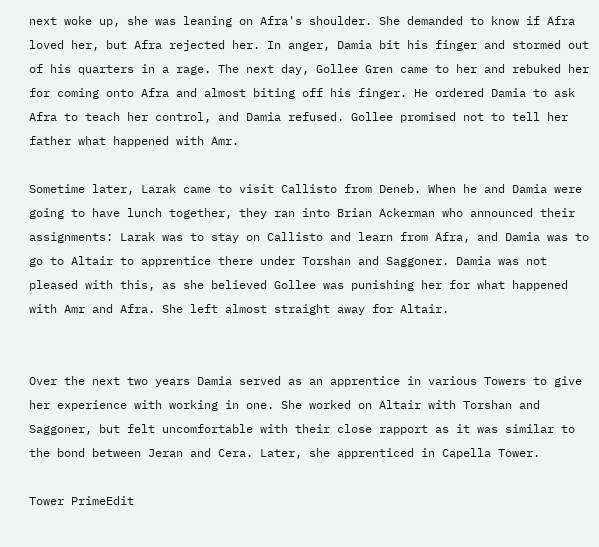next woke up, she was leaning on Afra's shoulder. She demanded to know if Afra loved her, but Afra rejected her. In anger, Damia bit his finger and stormed out of his quarters in a rage. The next day, Gollee Gren came to her and rebuked her for coming onto Afra and almost biting off his finger. He ordered Damia to ask Afra to teach her control, and Damia refused. Gollee promised not to tell her father what happened with Amr.

Sometime later, Larak came to visit Callisto from Deneb. When he and Damia were going to have lunch together, they ran into Brian Ackerman who announced their assignments: Larak was to stay on Callisto and learn from Afra, and Damia was to go to Altair to apprentice there under Torshan and Saggoner. Damia was not pleased with this, as she believed Gollee was punishing her for what happened with Amr and Afra. She left almost straight away for Altair.


Over the next two years Damia served as an apprentice in various Towers to give her experience with working in one. She worked on Altair with Torshan and Saggoner, but felt uncomfortable with their close rapport as it was similar to the bond between Jeran and Cera. Later, she apprenticed in Capella Tower.

Tower PrimeEdit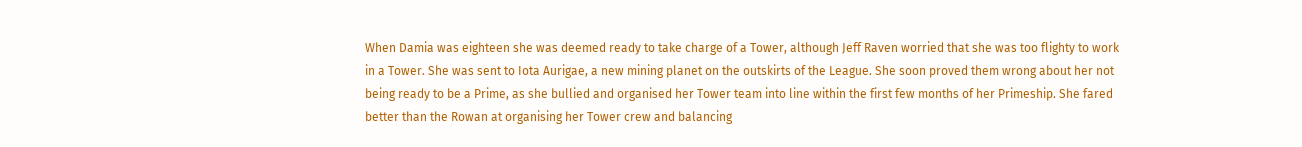When Damia was eighteen she was deemed ready to take charge of a Tower, although Jeff Raven worried that she was too flighty to work in a Tower. She was sent to Iota Aurigae, a new mining planet on the outskirts of the League. She soon proved them wrong about her not being ready to be a Prime, as she bullied and organised her Tower team into line within the first few months of her Primeship. She fared better than the Rowan at organising her Tower crew and balancing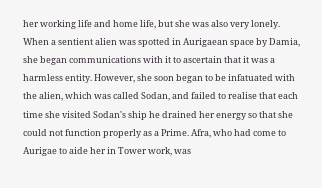her working life and home life, but she was also very lonely. When a sentient alien was spotted in Aurigaean space by Damia, she began communications with it to ascertain that it was a harmless entity. However, she soon began to be infatuated with the alien, which was called Sodan, and failed to realise that each time she visited Sodan's ship he drained her energy so that she could not function properly as a Prime. Afra, who had come to Aurigae to aide her in Tower work, was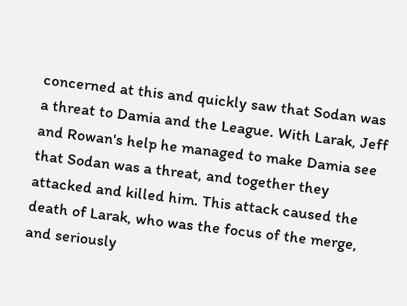concerned at this and quickly saw that Sodan was a threat to Damia and the League. With Larak, Jeff and Rowan's help he managed to make Damia see that Sodan was a threat, and together they attacked and killed him. This attack caused the death of Larak, who was the focus of the merge, and seriously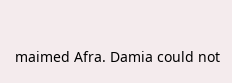maimed Afra. Damia could not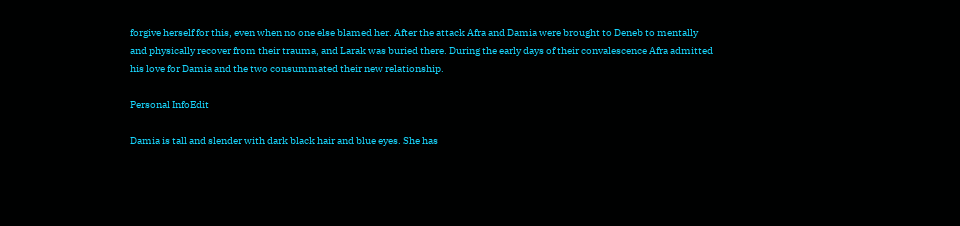forgive herself for this, even when no one else blamed her. After the attack Afra and Damia were brought to Deneb to mentally and physically recover from their trauma, and Larak was buried there. During the early days of their convalescence Afra admitted his love for Damia and the two consummated their new relationship.

Personal InfoEdit

Damia is tall and slender with dark black hair and blue eyes. She has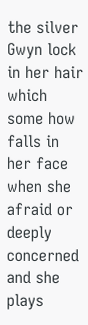the silver Gwyn lock in her hair which some how falls in her face when she afraid or deeply concerned and she plays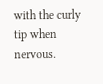with the curly tip when nervous.